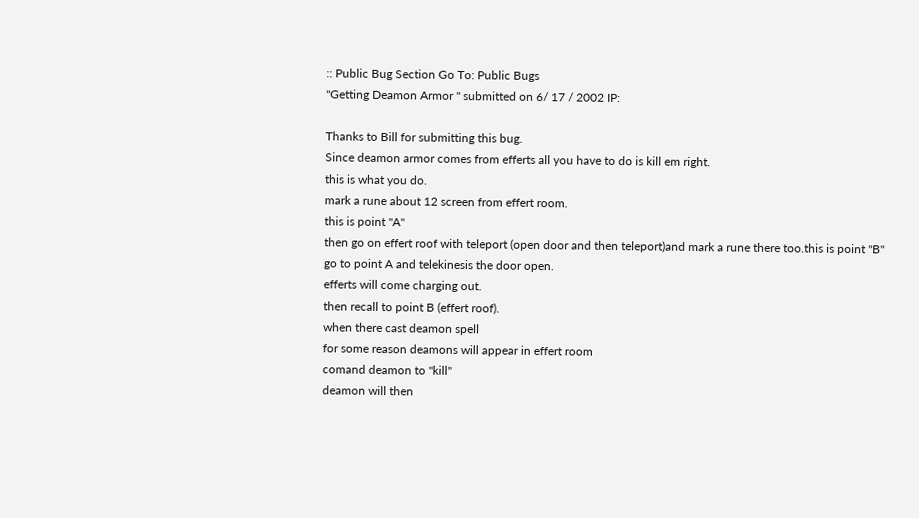:: Public Bug Section Go To: Public Bugs
"Getting Deamon Armor " submitted on 6/ 17 / 2002 IP:

Thanks to Bill for submitting this bug.
Since deamon armor comes from efferts all you have to do is kill em right.
this is what you do.
mark a rune about 12 screen from effert room.
this is point "A"
then go on effert roof with teleport (open door and then teleport)and mark a rune there too.this is point "B"
go to point A and telekinesis the door open.
efferts will come charging out.
then recall to point B (effert roof).
when there cast deamon spell
for some reason deamons will appear in effert room
comand deamon to "kill"
deamon will then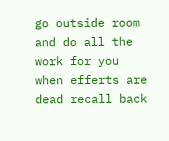go outside room and do all the work for you
when efferts are dead recall back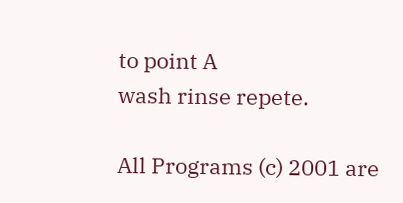to point A
wash rinse repete.

All Programs (c) 2001 are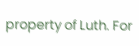property of Luth. For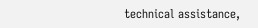technical assistance,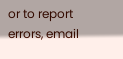or to report errors, email